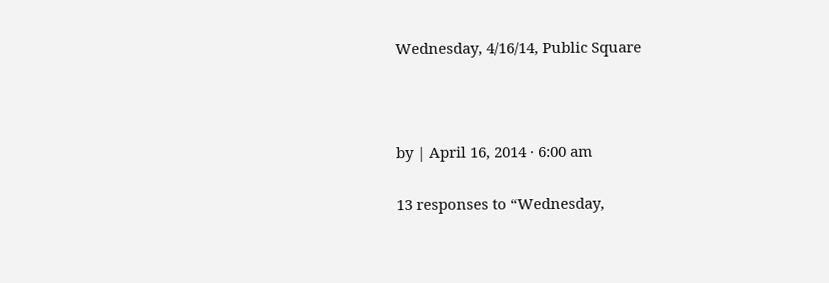Wednesday, 4/16/14, Public Square



by | April 16, 2014 · 6:00 am

13 responses to “Wednesday,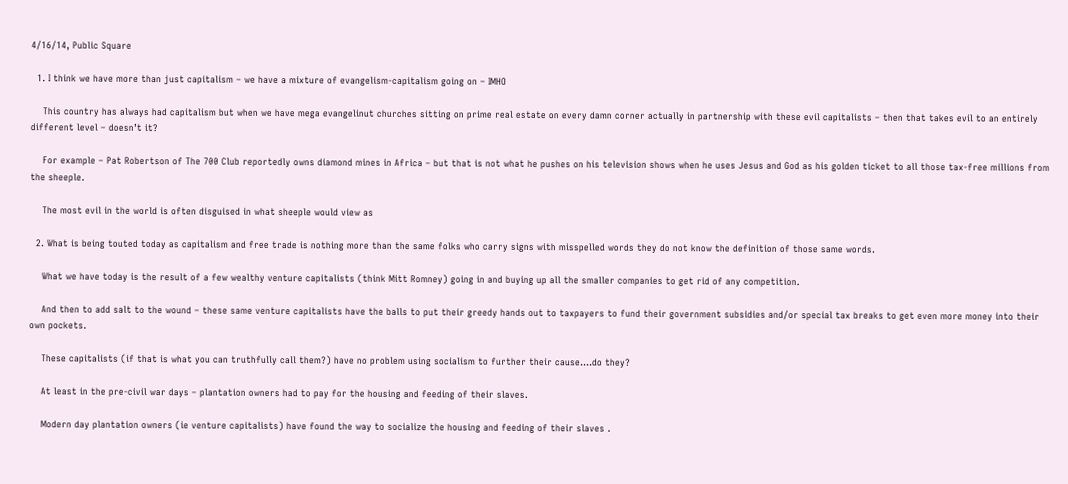4/16/14, Public Square

  1. I think we have more than just capitalism – we have a mixture of evangelism-capitalism going on – IMHO

    This country has always had capitalism but when we have mega evangelinut churches sitting on prime real estate on every damn corner actually in partnership with these evil capitalists – then that takes evil to an entirely different level – doesn’t it?

    For example – Pat Robertson of The 700 Club reportedly owns diamond mines in Africa – but that is not what he pushes on his television shows when he uses Jesus and God as his golden ticket to all those tax-free millions from the sheeple.

    The most evil in the world is often disguised in what sheeple would view as

  2. What is being touted today as capitalism and free trade is nothing more than the same folks who carry signs with misspelled words they do not know the definition of those same words.

    What we have today is the result of a few wealthy venture capitalists (think Mitt Romney) going in and buying up all the smaller companies to get rid of any competition.

    And then to add salt to the wound – these same venture capitalists have the balls to put their greedy hands out to taxpayers to fund their government subsidies and/or special tax breaks to get even more money into their own pockets.

    These capitalists (if that is what you can truthfully call them?) have no problem using socialism to further their cause….do they?

    At least in the pre-civil war days – plantation owners had to pay for the housing and feeding of their slaves.

    Modern day plantation owners (ie venture capitalists) have found the way to socialize the housing and feeding of their slaves .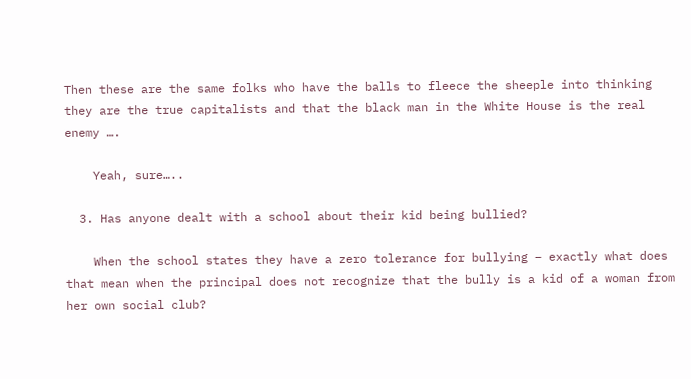Then these are the same folks who have the balls to fleece the sheeple into thinking they are the true capitalists and that the black man in the White House is the real enemy ….

    Yeah, sure…..

  3. Has anyone dealt with a school about their kid being bullied?

    When the school states they have a zero tolerance for bullying – exactly what does that mean when the principal does not recognize that the bully is a kid of a woman from her own social club?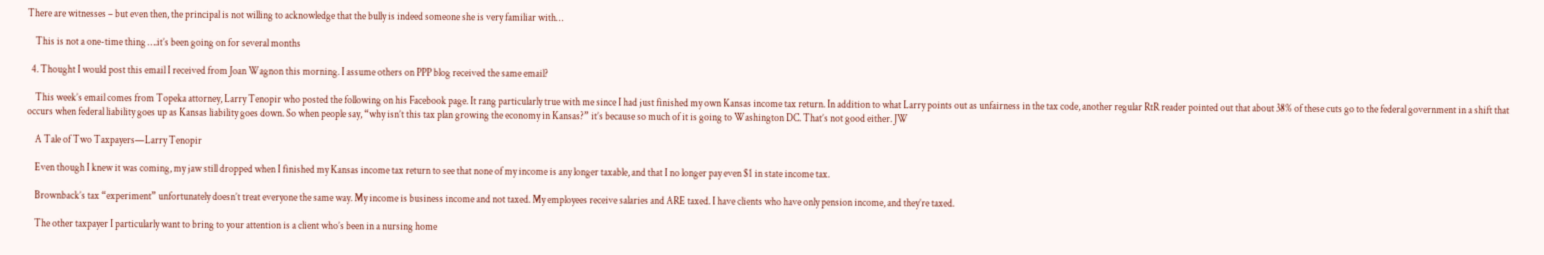There are witnesses – but even then, the principal is not willing to acknowledge that the bully is indeed someone she is very familiar with…

    This is not a one-time thing ….it’s been going on for several months

  4. Thought I would post this email I received from Joan Wagnon this morning. I assume others on PPP blog received the same email?

    This week’s email comes from Topeka attorney, Larry Tenopir who posted the following on his Facebook page. It rang particularly true with me since I had just finished my own Kansas income tax return. In addition to what Larry points out as unfairness in the tax code, another regular RtR reader pointed out that about 38% of these cuts go to the federal government in a shift that occurs when federal liability goes up as Kansas liability goes down. So when people say, “why isn’t this tax plan growing the economy in Kansas?” it’s because so much of it is going to Washington DC. That’s not good either. JW

    A Tale of Two Taxpayers—Larry Tenopir

    Even though I knew it was coming, my jaw still dropped when I finished my Kansas income tax return to see that none of my income is any longer taxable, and that I no longer pay even $1 in state income tax.

    Brownback’s tax “experiment” unfortunately doesn’t treat everyone the same way. My income is business income and not taxed. My employees receive salaries and ARE taxed. I have clients who have only pension income, and they’re taxed.

    The other taxpayer I particularly want to bring to your attention is a client who’s been in a nursing home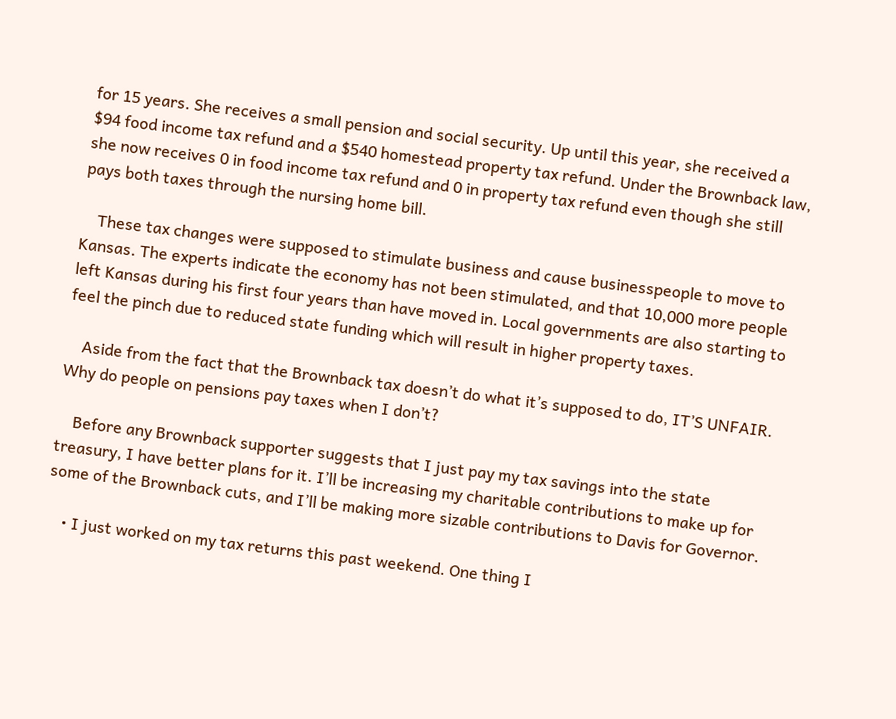for 15 years. She receives a small pension and social security. Up until this year, she received a $94 food income tax refund and a $540 homestead property tax refund. Under the Brownback law, she now receives 0 in food income tax refund and 0 in property tax refund even though she still pays both taxes through the nursing home bill.

    These tax changes were supposed to stimulate business and cause businesspeople to move to Kansas. The experts indicate the economy has not been stimulated, and that 10,000 more people left Kansas during his first four years than have moved in. Local governments are also starting to feel the pinch due to reduced state funding which will result in higher property taxes.

    Aside from the fact that the Brownback tax doesn’t do what it’s supposed to do, IT’S UNFAIR. Why do people on pensions pay taxes when I don’t?

    Before any Brownback supporter suggests that I just pay my tax savings into the state treasury, I have better plans for it. I’ll be increasing my charitable contributions to make up for some of the Brownback cuts, and I’ll be making more sizable contributions to Davis for Governor.

    • I just worked on my tax returns this past weekend. One thing I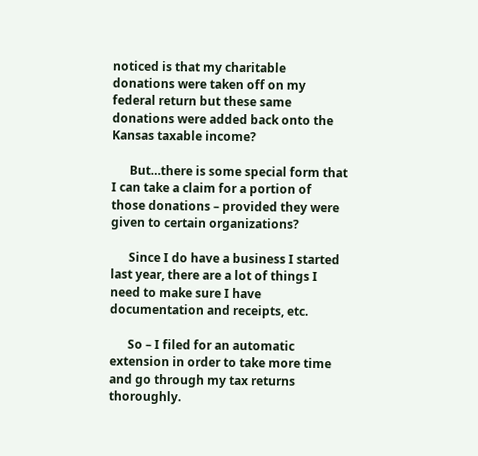noticed is that my charitable donations were taken off on my federal return but these same donations were added back onto the Kansas taxable income?

      But…there is some special form that I can take a claim for a portion of those donations – provided they were given to certain organizations?

      Since I do have a business I started last year, there are a lot of things I need to make sure I have documentation and receipts, etc.

      So – I filed for an automatic extension in order to take more time and go through my tax returns thoroughly.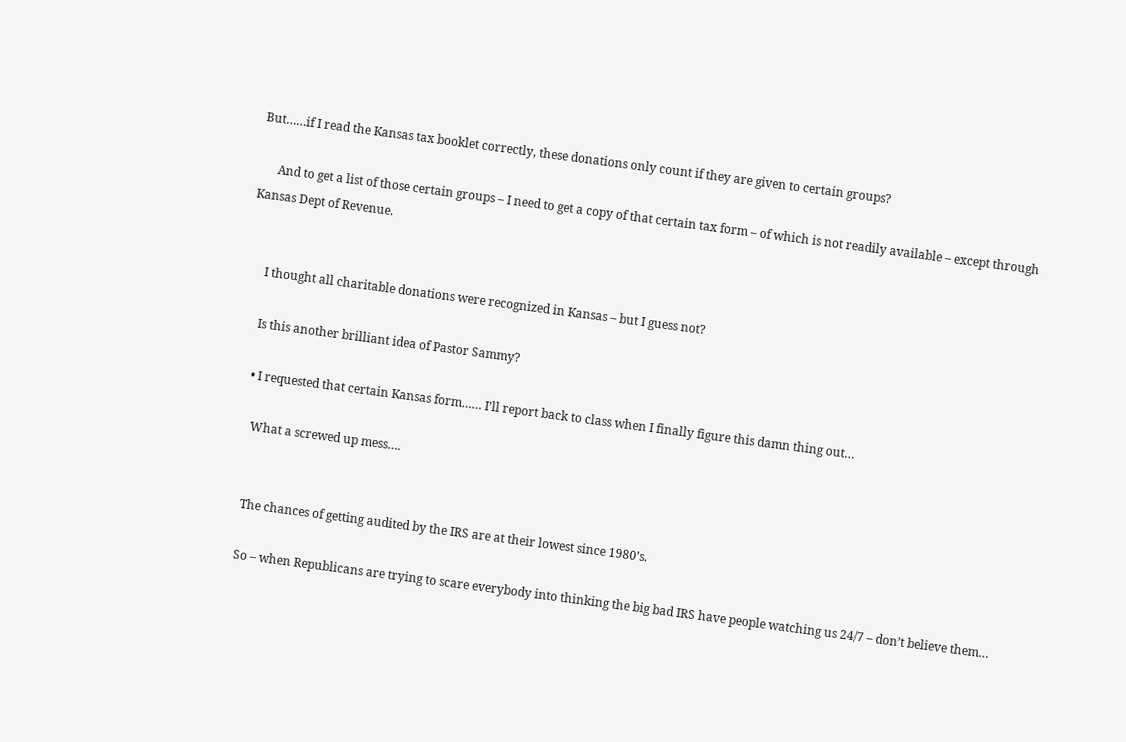But……if I read the Kansas tax booklet correctly, these donations only count if they are given to certain groups?

      And to get a list of those certain groups – I need to get a copy of that certain tax form – of which is not readily available – except through Kansas Dept of Revenue.


      I thought all charitable donations were recognized in Kansas – but I guess not?

      Is this another brilliant idea of Pastor Sammy?

      • I requested that certain Kansas form…… I’ll report back to class when I finally figure this damn thing out…

        What a screwed up mess….


        The chances of getting audited by the IRS are at their lowest since 1980’s.

        So – when Republicans are trying to scare everybody into thinking the big bad IRS have people watching us 24/7 – don’t believe them…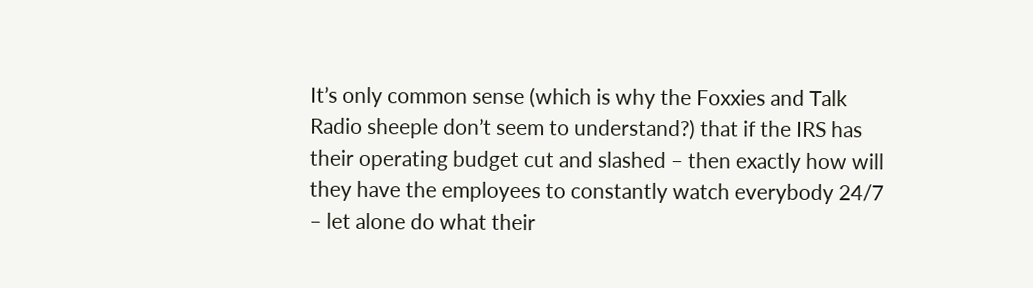It’s only common sense (which is why the Foxxies and Talk Radio sheeple don’t seem to understand?) that if the IRS has their operating budget cut and slashed – then exactly how will they have the employees to constantly watch everybody 24/7 – let alone do what their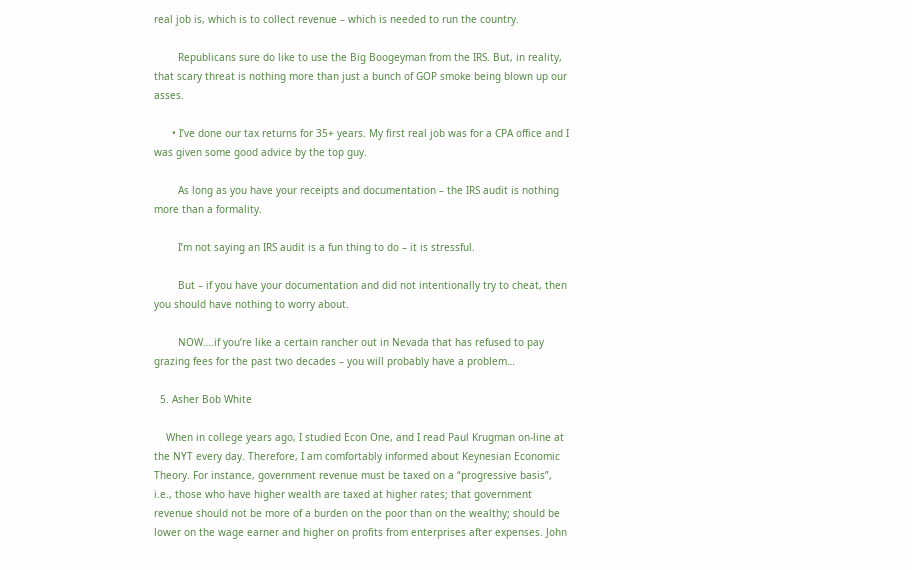real job is, which is to collect revenue – which is needed to run the country.

        Republicans sure do like to use the Big Boogeyman from the IRS. But, in reality, that scary threat is nothing more than just a bunch of GOP smoke being blown up our asses.

      • I’ve done our tax returns for 35+ years. My first real job was for a CPA office and I was given some good advice by the top guy.

        As long as you have your receipts and documentation – the IRS audit is nothing more than a formality.

        I’m not saying an IRS audit is a fun thing to do – it is stressful.

        But – if you have your documentation and did not intentionally try to cheat, then you should have nothing to worry about.

        NOW….if you’re like a certain rancher out in Nevada that has refused to pay grazing fees for the past two decades – you will probably have a problem…

  5. Asher Bob White

    When in college years ago, I studied Econ One, and I read Paul Krugman on-line at the NYT every day. Therefore, I am comfortably informed about Keynesian Economic Theory. For instance, government revenue must be taxed on a “progressive basis”, i.e., those who have higher wealth are taxed at higher rates; that government revenue should not be more of a burden on the poor than on the wealthy; should be lower on the wage earner and higher on profits from enterprises after expenses. John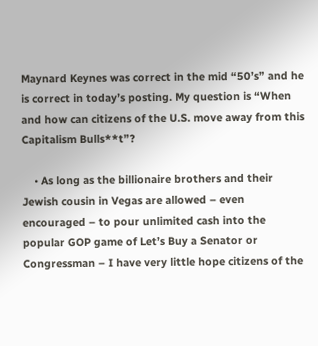Maynard Keynes was correct in the mid “50’s” and he is correct in today’s posting. My question is “When and how can citizens of the U.S. move away from this Capitalism Bulls**t”?

    • As long as the billionaire brothers and their Jewish cousin in Vegas are allowed – even encouraged – to pour unlimited cash into the popular GOP game of Let’s Buy a Senator or Congressman – I have very little hope citizens of the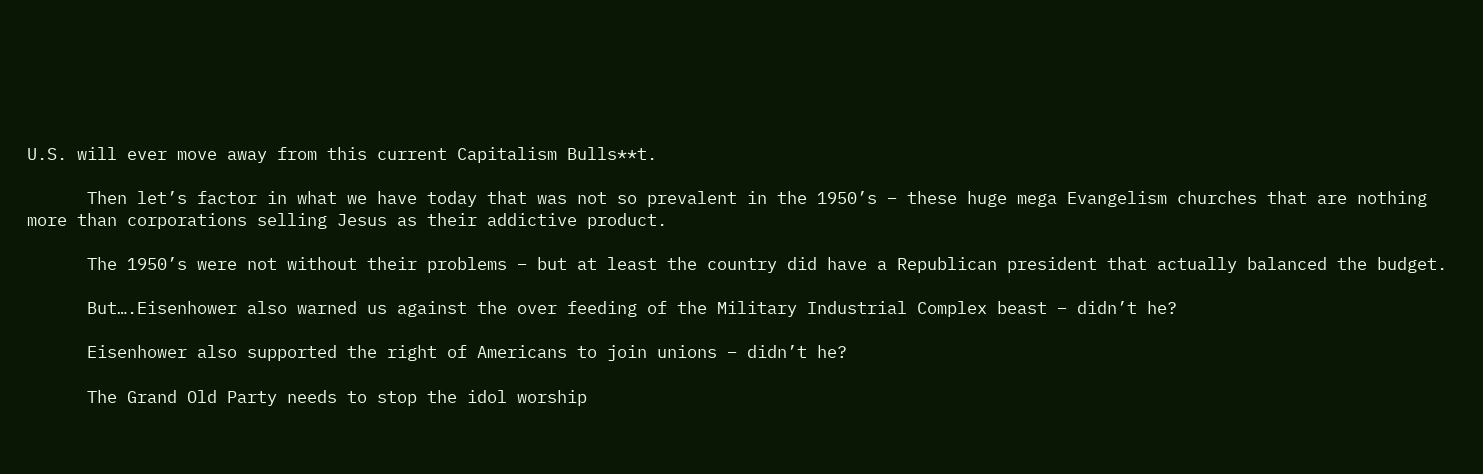U.S. will ever move away from this current Capitalism Bulls**t.

      Then let’s factor in what we have today that was not so prevalent in the 1950’s – these huge mega Evangelism churches that are nothing more than corporations selling Jesus as their addictive product.

      The 1950’s were not without their problems – but at least the country did have a Republican president that actually balanced the budget.

      But….Eisenhower also warned us against the over feeding of the Military Industrial Complex beast – didn’t he?

      Eisenhower also supported the right of Americans to join unions – didn’t he?

      The Grand Old Party needs to stop the idol worship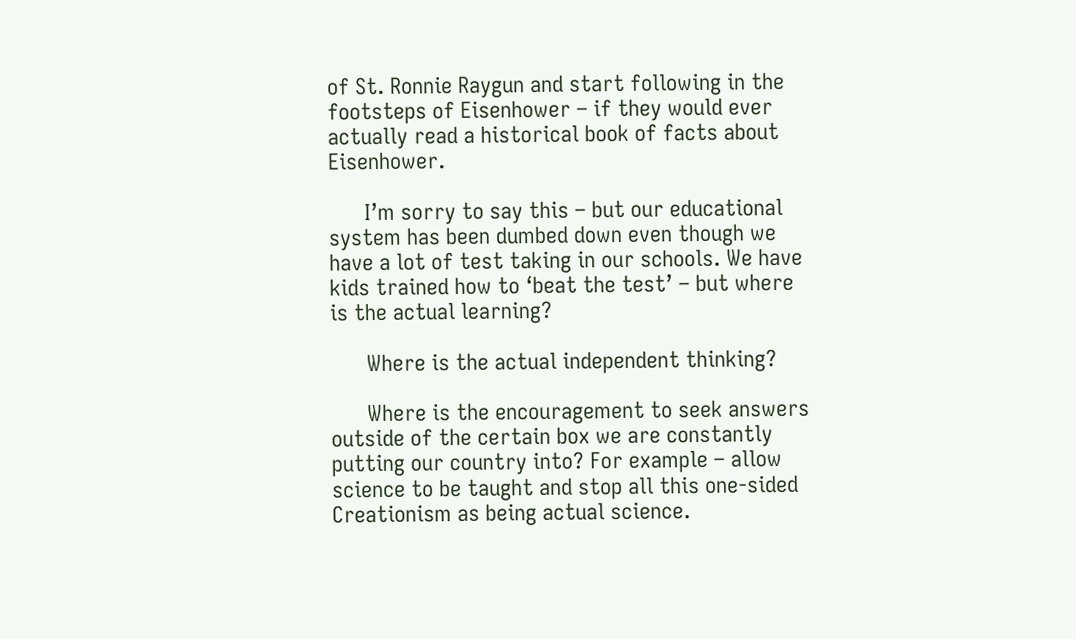of St. Ronnie Raygun and start following in the footsteps of Eisenhower – if they would ever actually read a historical book of facts about Eisenhower.

      I’m sorry to say this – but our educational system has been dumbed down even though we have a lot of test taking in our schools. We have kids trained how to ‘beat the test’ – but where is the actual learning?

      Where is the actual independent thinking?

      Where is the encouragement to seek answers outside of the certain box we are constantly putting our country into? For example – allow science to be taught and stop all this one-sided Creationism as being actual science.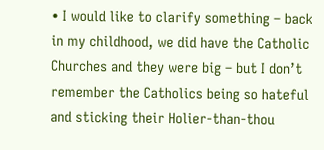• I would like to clarify something – back in my childhood, we did have the Catholic Churches and they were big – but I don’t remember the Catholics being so hateful and sticking their Holier-than-thou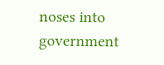noses into government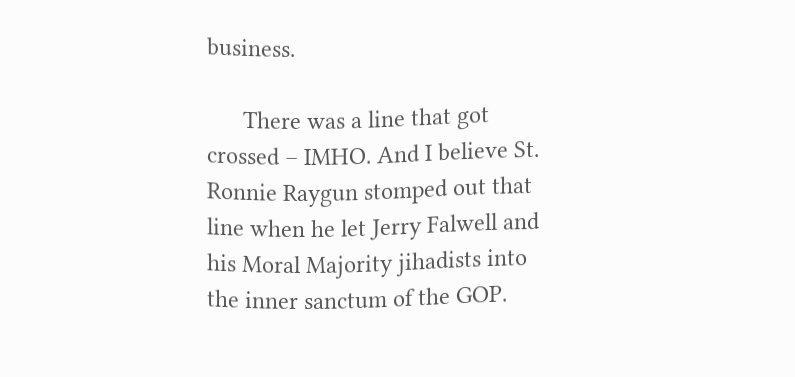business.

      There was a line that got crossed – IMHO. And I believe St. Ronnie Raygun stomped out that line when he let Jerry Falwell and his Moral Majority jihadists into the inner sanctum of the GOP.